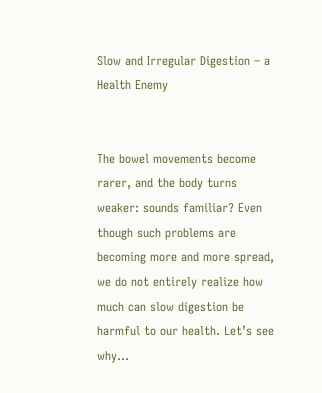Slow and Irregular Digestion – a Health Enemy


The bowel movements become rarer, and the body turns weaker: sounds familiar? Even though such problems are becoming more and more spread, we do not entirely realize how much can slow digestion be harmful to our health. Let’s see why…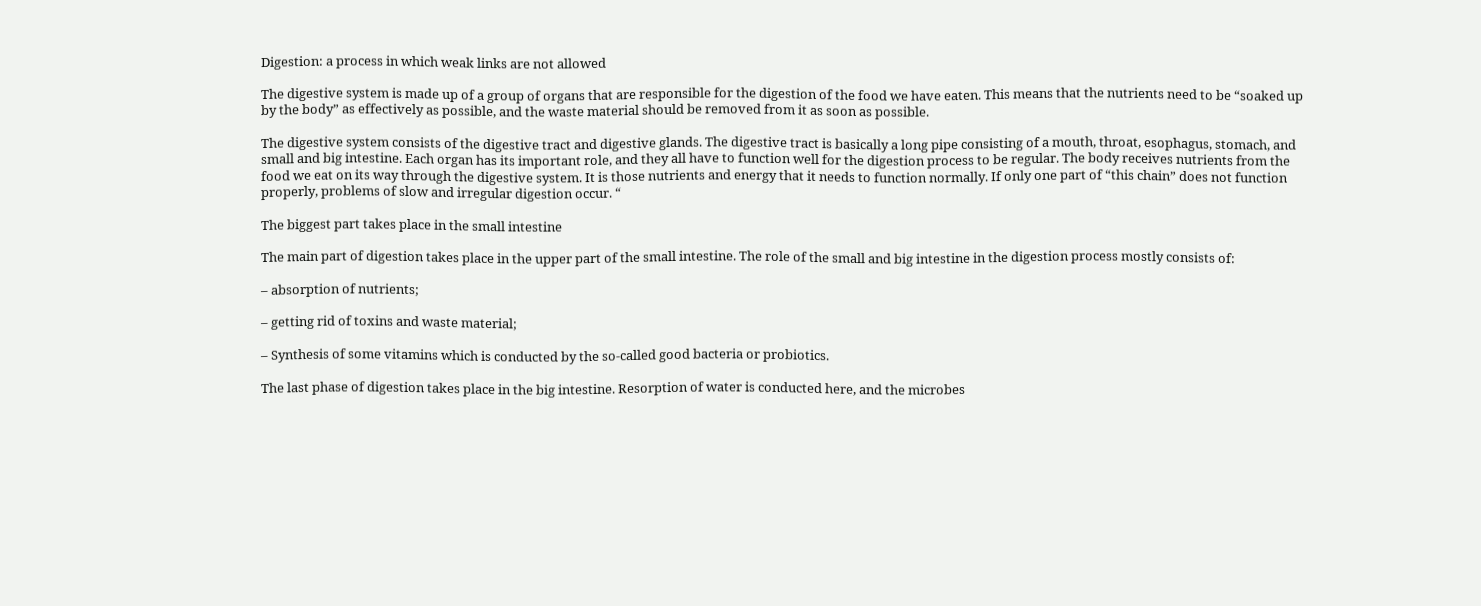Digestion: a process in which weak links are not allowed

The digestive system is made up of a group of organs that are responsible for the digestion of the food we have eaten. This means that the nutrients need to be “soaked up by the body” as effectively as possible, and the waste material should be removed from it as soon as possible.

The digestive system consists of the digestive tract and digestive glands. The digestive tract is basically a long pipe consisting of a mouth, throat, esophagus, stomach, and small and big intestine. Each organ has its important role, and they all have to function well for the digestion process to be regular. The body receives nutrients from the food we eat on its way through the digestive system. It is those nutrients and energy that it needs to function normally. If only one part of “this chain” does not function properly, problems of slow and irregular digestion occur. “

The biggest part takes place in the small intestine

The main part of digestion takes place in the upper part of the small intestine. The role of the small and big intestine in the digestion process mostly consists of:

– absorption of nutrients;

– getting rid of toxins and waste material;

– Synthesis of some vitamins which is conducted by the so-called good bacteria or probiotics.

The last phase of digestion takes place in the big intestine. Resorption of water is conducted here, and the microbes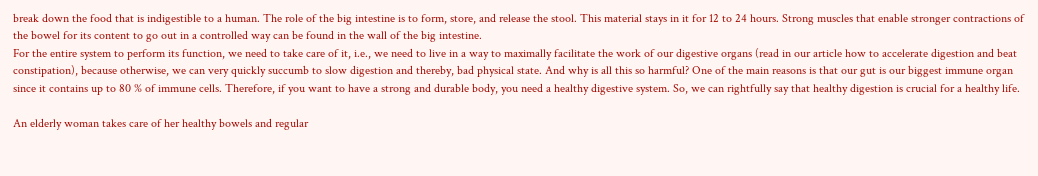break down the food that is indigestible to a human. The role of the big intestine is to form, store, and release the stool. This material stays in it for 12 to 24 hours. Strong muscles that enable stronger contractions of the bowel for its content to go out in a controlled way can be found in the wall of the big intestine.
For the entire system to perform its function, we need to take care of it, i.e., we need to live in a way to maximally facilitate the work of our digestive organs (read in our article how to accelerate digestion and beat constipation), because otherwise, we can very quickly succumb to slow digestion and thereby, bad physical state. And why is all this so harmful? One of the main reasons is that our gut is our biggest immune organ since it contains up to 80 % of immune cells. Therefore, if you want to have a strong and durable body, you need a healthy digestive system. So, we can rightfully say that healthy digestion is crucial for a healthy life.

An elderly woman takes care of her healthy bowels and regular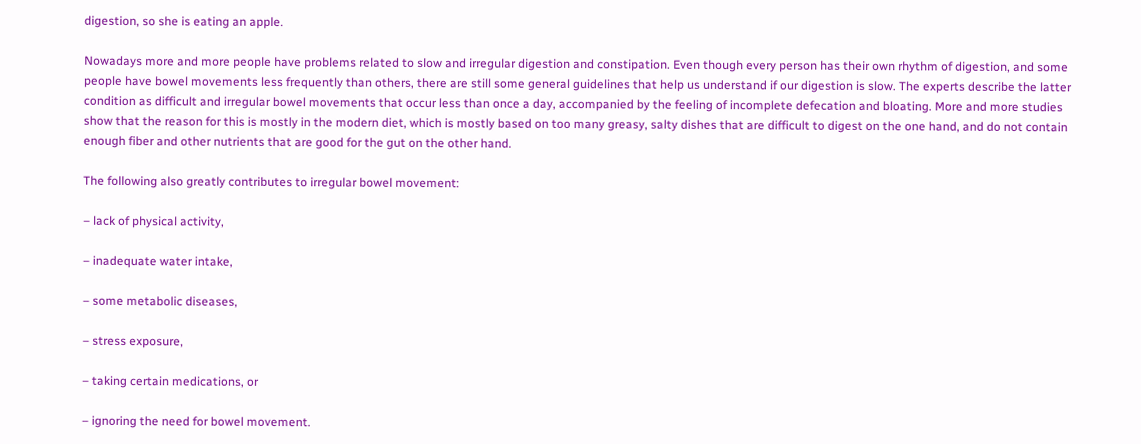digestion, so she is eating an apple.

Nowadays more and more people have problems related to slow and irregular digestion and constipation. Even though every person has their own rhythm of digestion, and some people have bowel movements less frequently than others, there are still some general guidelines that help us understand if our digestion is slow. The experts describe the latter condition as difficult and irregular bowel movements that occur less than once a day, accompanied by the feeling of incomplete defecation and bloating. More and more studies show that the reason for this is mostly in the modern diet, which is mostly based on too many greasy, salty dishes that are difficult to digest on the one hand, and do not contain enough fiber and other nutrients that are good for the gut on the other hand.

The following also greatly contributes to irregular bowel movement:

– lack of physical activity,

– inadequate water intake,

– some metabolic diseases,

– stress exposure,

– taking certain medications, or

– ignoring the need for bowel movement.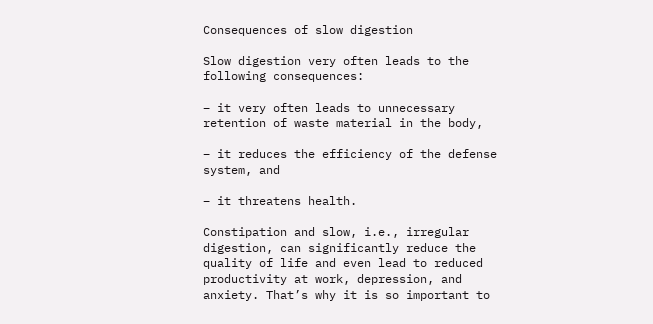Consequences of slow digestion

Slow digestion very often leads to the following consequences:

– it very often leads to unnecessary retention of waste material in the body,

– it reduces the efficiency of the defense system, and

– it threatens health.

Constipation and slow, i.e., irregular digestion, can significantly reduce the quality of life and even lead to reduced productivity at work, depression, and anxiety. That’s why it is so important to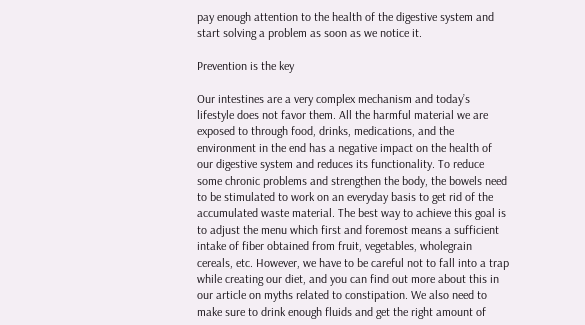pay enough attention to the health of the digestive system and start solving a problem as soon as we notice it.

Prevention is the key

Our intestines are a very complex mechanism and today’s lifestyle does not favor them. All the harmful material we are exposed to through food, drinks, medications, and the environment in the end has a negative impact on the health of our digestive system and reduces its functionality. To reduce some chronic problems and strengthen the body, the bowels need to be stimulated to work on an everyday basis to get rid of the accumulated waste material. The best way to achieve this goal is to adjust the menu which first and foremost means a sufficient intake of fiber obtained from fruit, vegetables, wholegrain cereals, etc. However, we have to be careful not to fall into a trap while creating our diet, and you can find out more about this in our article on myths related to constipation. We also need to make sure to drink enough fluids and get the right amount of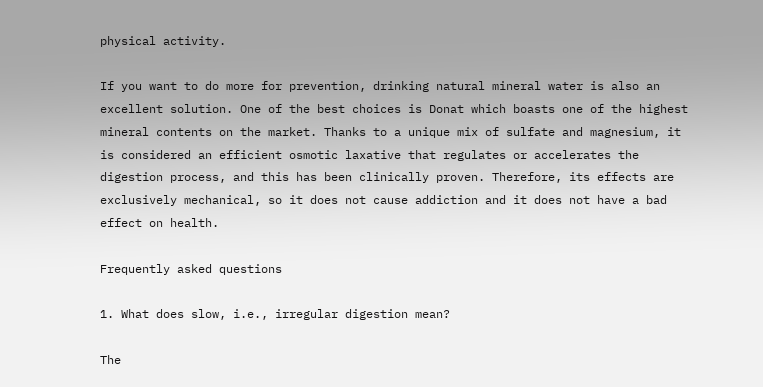physical activity.

If you want to do more for prevention, drinking natural mineral water is also an excellent solution. One of the best choices is Donat which boasts one of the highest mineral contents on the market. Thanks to a unique mix of sulfate and magnesium, it is considered an efficient osmotic laxative that regulates or accelerates the digestion process, and this has been clinically proven. Therefore, its effects are exclusively mechanical, so it does not cause addiction and it does not have a bad effect on health.

Frequently asked questions

1. What does slow, i.e., irregular digestion mean?

The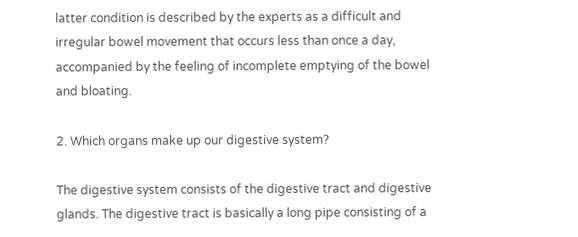latter condition is described by the experts as a difficult and irregular bowel movement that occurs less than once a day, accompanied by the feeling of incomplete emptying of the bowel and bloating.

2. Which organs make up our digestive system?

The digestive system consists of the digestive tract and digestive glands. The digestive tract is basically a long pipe consisting of a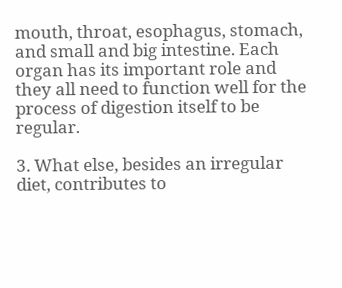mouth, throat, esophagus, stomach, and small and big intestine. Each organ has its important role and they all need to function well for the process of digestion itself to be regular.

3. What else, besides an irregular diet, contributes to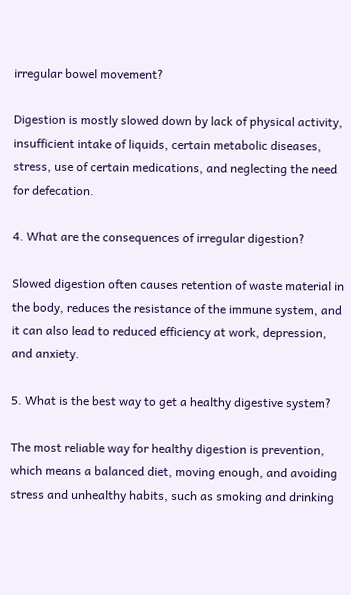irregular bowel movement?

Digestion is mostly slowed down by lack of physical activity, insufficient intake of liquids, certain metabolic diseases, stress, use of certain medications, and neglecting the need for defecation.

4. What are the consequences of irregular digestion?

Slowed digestion often causes retention of waste material in the body, reduces the resistance of the immune system, and it can also lead to reduced efficiency at work, depression, and anxiety.

5. What is the best way to get a healthy digestive system?

The most reliable way for healthy digestion is prevention, which means a balanced diet, moving enough, and avoiding stress and unhealthy habits, such as smoking and drinking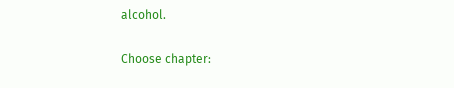alcohol.

Choose chapter: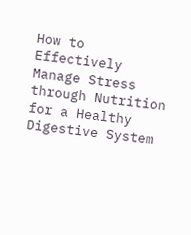How to Effectively Manage Stress through Nutrition for a Healthy Digestive System